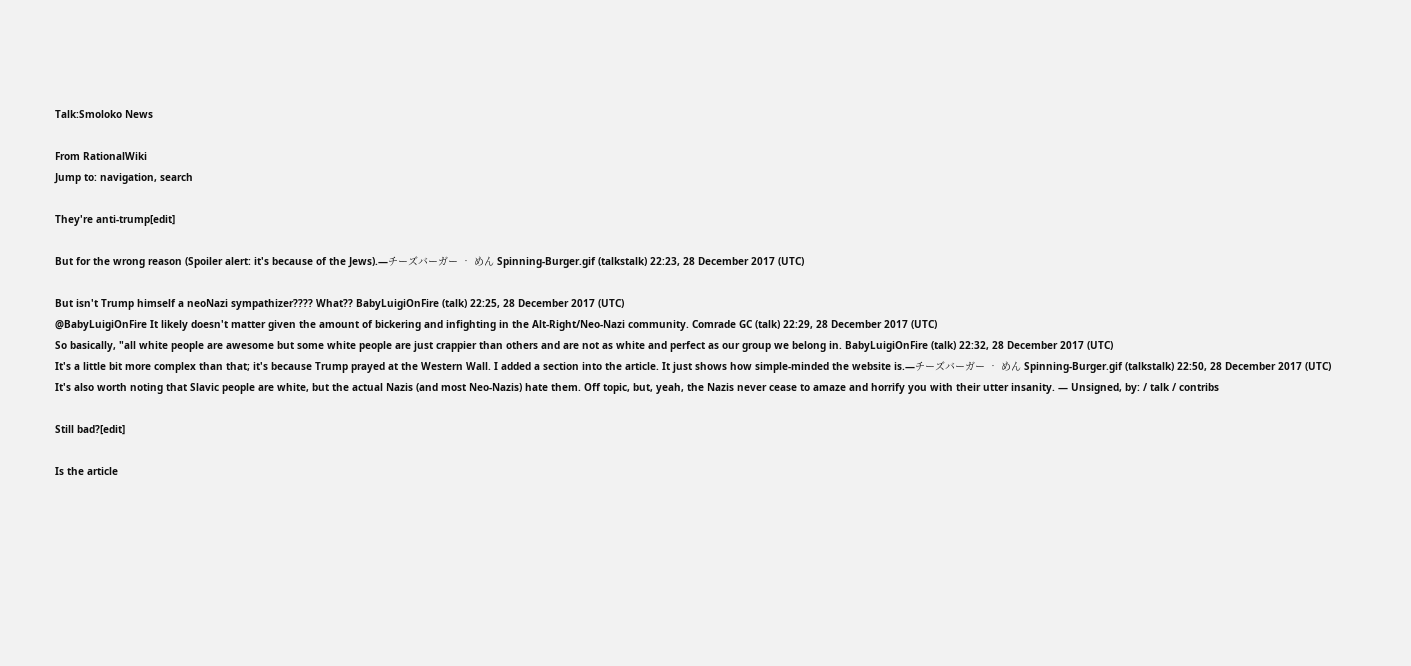Talk:Smoloko News

From RationalWiki
Jump to: navigation, search

They're anti-trump[edit]

But for the wrong reason (Spoiler alert: it's because of the Jews).—チーズバーガー • めん Spinning-Burger.gif (talkstalk) 22:23, 28 December 2017 (UTC)

But isn't Trump himself a neoNazi sympathizer???? What?? BabyLuigiOnFire (talk) 22:25, 28 December 2017 (UTC)
@BabyLuigiOnFire It likely doesn't matter given the amount of bickering and infighting in the Alt-Right/Neo-Nazi community. Comrade GC (talk) 22:29, 28 December 2017 (UTC)
So basically, "all white people are awesome but some white people are just crappier than others and are not as white and perfect as our group we belong in. BabyLuigiOnFire (talk) 22:32, 28 December 2017 (UTC)
It's a little bit more complex than that; it's because Trump prayed at the Western Wall. I added a section into the article. It just shows how simple-minded the website is.—チーズバーガー • めん Spinning-Burger.gif (talkstalk) 22:50, 28 December 2017 (UTC)
It's also worth noting that Slavic people are white, but the actual Nazis (and most Neo-Nazis) hate them. Off topic, but, yeah, the Nazis never cease to amaze and horrify you with their utter insanity. — Unsigned, by: / talk / contribs

Still bad?[edit]

Is the article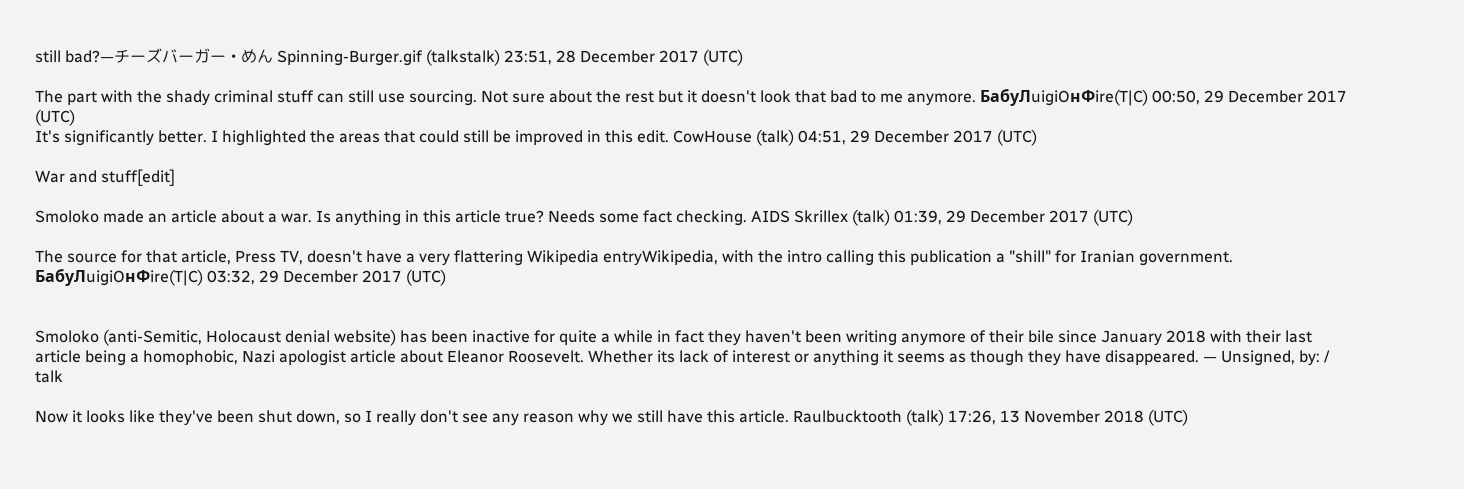still bad?—チーズバーガー • めん Spinning-Burger.gif (talkstalk) 23:51, 28 December 2017 (UTC)

The part with the shady criminal stuff can still use sourcing. Not sure about the rest but it doesn't look that bad to me anymore. БaбyЛuigiOнФire(T|C) 00:50, 29 December 2017 (UTC)
It's significantly better. I highlighted the areas that could still be improved in this edit. CowHouse (talk) 04:51, 29 December 2017 (UTC)

War and stuff[edit]

Smoloko made an article about a war. Is anything in this article true? Needs some fact checking. AIDS Skrillex (talk) 01:39, 29 December 2017 (UTC)

The source for that article, Press TV, doesn't have a very flattering Wikipedia entryWikipedia, with the intro calling this publication a "shill" for Iranian government. БaбyЛuigiOнФire(T|C) 03:32, 29 December 2017 (UTC)


Smoloko (anti-Semitic, Holocaust denial website) has been inactive for quite a while in fact they haven't been writing anymore of their bile since January 2018 with their last article being a homophobic, Nazi apologist article about Eleanor Roosevelt. Whether its lack of interest or anything it seems as though they have disappeared. — Unsigned, by: / talk

Now it looks like they've been shut down, so I really don't see any reason why we still have this article. Raulbucktooth (talk) 17:26, 13 November 2018 (UTC)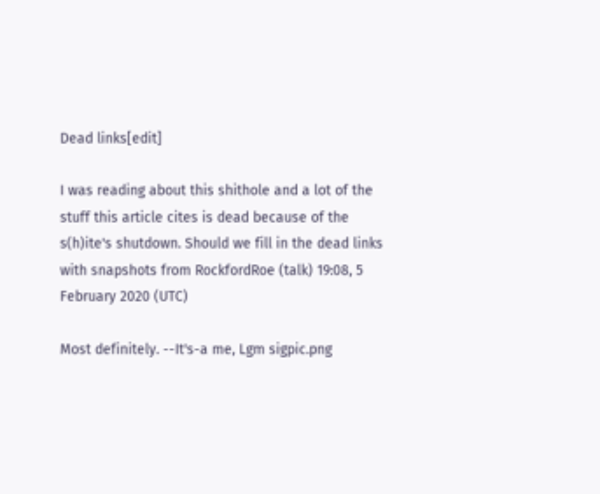Dead links[edit]

I was reading about this shithole and a lot of the stuff this article cites is dead because of the s(h)ite's shutdown. Should we fill in the dead links with snapshots from RockfordRoe (talk) 19:08, 5 February 2020 (UTC)

Most definitely. --It's-a me, Lgm sigpic.png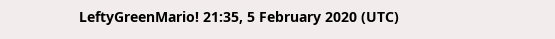LeftyGreenMario! 21:35, 5 February 2020 (UTC)